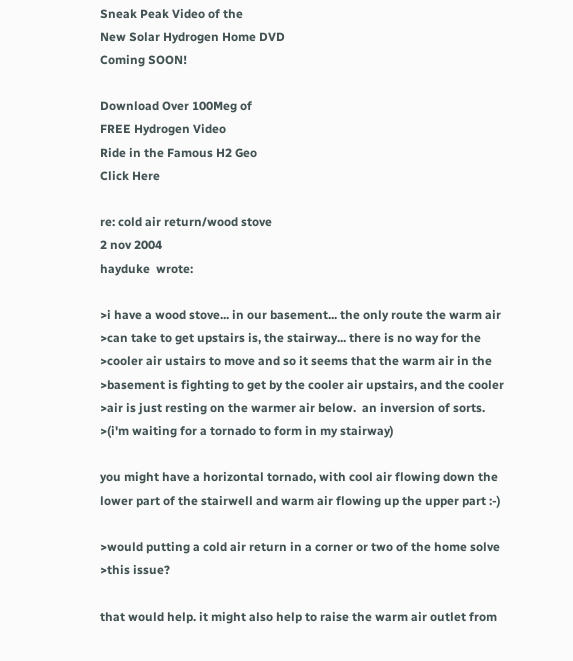Sneak Peak Video of the
New Solar Hydrogen Home DVD
Coming SOON!

Download Over 100Meg of
FREE Hydrogen Video
Ride in the Famous H2 Geo
Click Here

re: cold air return/wood stove
2 nov 2004
hayduke  wrote:

>i have a wood stove... in our basement... the only route the warm air
>can take to get upstairs is, the stairway... there is no way for the
>cooler air ustairs to move and so it seems that the warm air in the
>basement is fighting to get by the cooler air upstairs, and the cooler
>air is just resting on the warmer air below.  an inversion of sorts.
>(i'm waiting for a tornado to form in my stairway)

you might have a horizontal tornado, with cool air flowing down the
lower part of the stairwell and warm air flowing up the upper part :-)

>would putting a cold air return in a corner or two of the home solve
>this issue?

that would help. it might also help to raise the warm air outlet from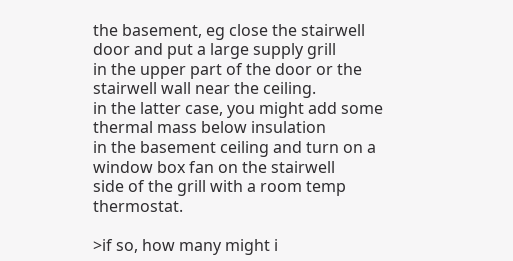the basement, eg close the stairwell door and put a large supply grill
in the upper part of the door or the stairwell wall near the ceiling.
in the latter case, you might add some thermal mass below insulation
in the basement ceiling and turn on a window box fan on the stairwell
side of the grill with a room temp thermostat.

>if so, how many might i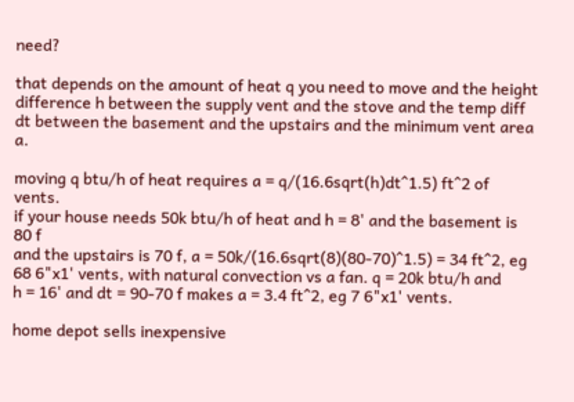need?

that depends on the amount of heat q you need to move and the height
difference h between the supply vent and the stove and the temp diff
dt between the basement and the upstairs and the minimum vent area a.

moving q btu/h of heat requires a = q/(16.6sqrt(h)dt^1.5) ft^2 of vents.
if your house needs 50k btu/h of heat and h = 8' and the basement is 80 f
and the upstairs is 70 f, a = 50k/(16.6sqrt(8)(80-70)^1.5) = 34 ft^2, eg
68 6"x1' vents, with natural convection vs a fan. q = 20k btu/h and
h = 16' and dt = 90-70 f makes a = 3.4 ft^2, eg 7 6"x1' vents.

home depot sells inexpensive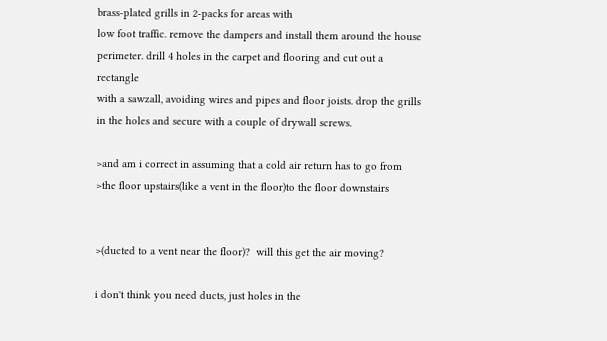brass-plated grills in 2-packs for areas with
low foot traffic. remove the dampers and install them around the house
perimeter. drill 4 holes in the carpet and flooring and cut out a rectangle
with a sawzall, avoiding wires and pipes and floor joists. drop the grills
in the holes and secure with a couple of drywall screws.

>and am i correct in assuming that a cold air return has to go from
>the floor upstairs(like a vent in the floor)to the floor downstairs


>(ducted to a vent near the floor)?  will this get the air moving?

i don't think you need ducts, just holes in the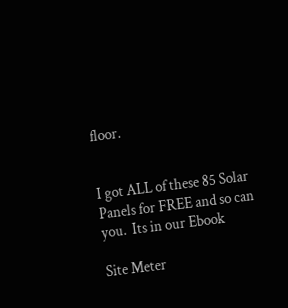floor.


I got ALL of these 85 Solar Panels for FREE and so can you.  Its in our Ebook

Site Meter